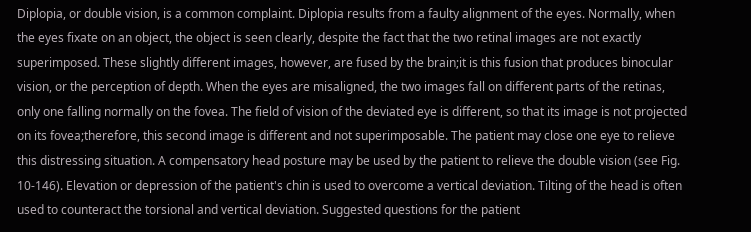Diplopia, or double vision, is a common complaint. Diplopia results from a faulty alignment of the eyes. Normally, when the eyes fixate on an object, the object is seen clearly, despite the fact that the two retinal images are not exactly superimposed. These slightly different images, however, are fused by the brain;it is this fusion that produces binocular vision, or the perception of depth. When the eyes are misaligned, the two images fall on different parts of the retinas, only one falling normally on the fovea. The field of vision of the deviated eye is different, so that its image is not projected on its fovea;therefore, this second image is different and not superimposable. The patient may close one eye to relieve this distressing situation. A compensatory head posture may be used by the patient to relieve the double vision (see Fig. 10-146). Elevation or depression of the patient's chin is used to overcome a vertical deviation. Tilting of the head is often used to counteract the torsional and vertical deviation. Suggested questions for the patient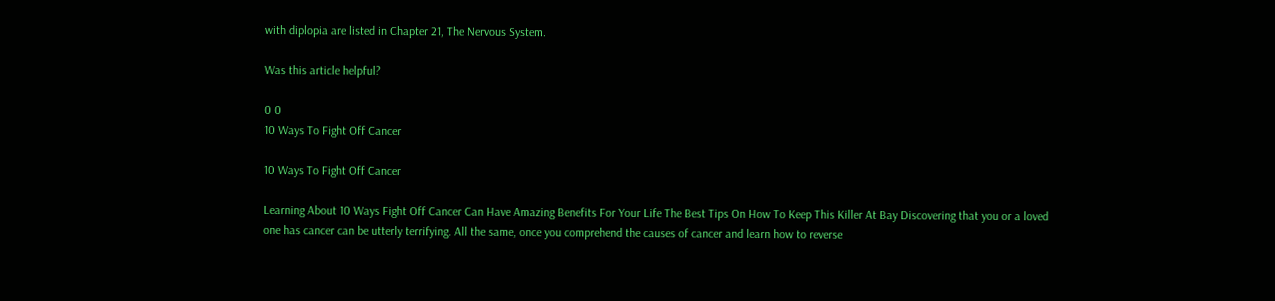with diplopia are listed in Chapter 21, The Nervous System.

Was this article helpful?

0 0
10 Ways To Fight Off Cancer

10 Ways To Fight Off Cancer

Learning About 10 Ways Fight Off Cancer Can Have Amazing Benefits For Your Life The Best Tips On How To Keep This Killer At Bay Discovering that you or a loved one has cancer can be utterly terrifying. All the same, once you comprehend the causes of cancer and learn how to reverse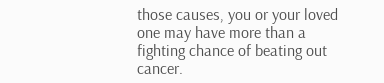those causes, you or your loved one may have more than a fighting chance of beating out cancer.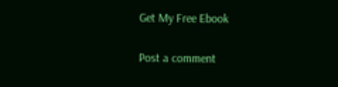Get My Free Ebook

Post a comment